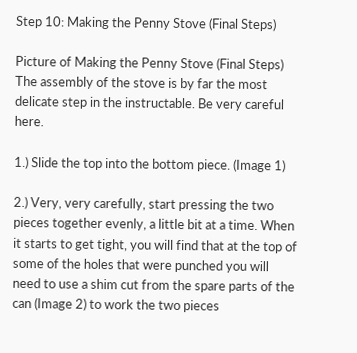Step 10: Making the Penny Stove (Final Steps)

Picture of Making the Penny Stove (Final Steps)
The assembly of the stove is by far the most delicate step in the instructable. Be very careful here.

1.) Slide the top into the bottom piece. (Image 1)

2.) Very, very carefully, start pressing the two pieces together evenly, a little bit at a time. When it starts to get tight, you will find that at the top of some of the holes that were punched you will need to use a shim cut from the spare parts of the can (Image 2) to work the two pieces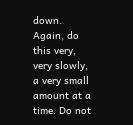down. Again, do this very, very slowly, a very small amount at a time. Do not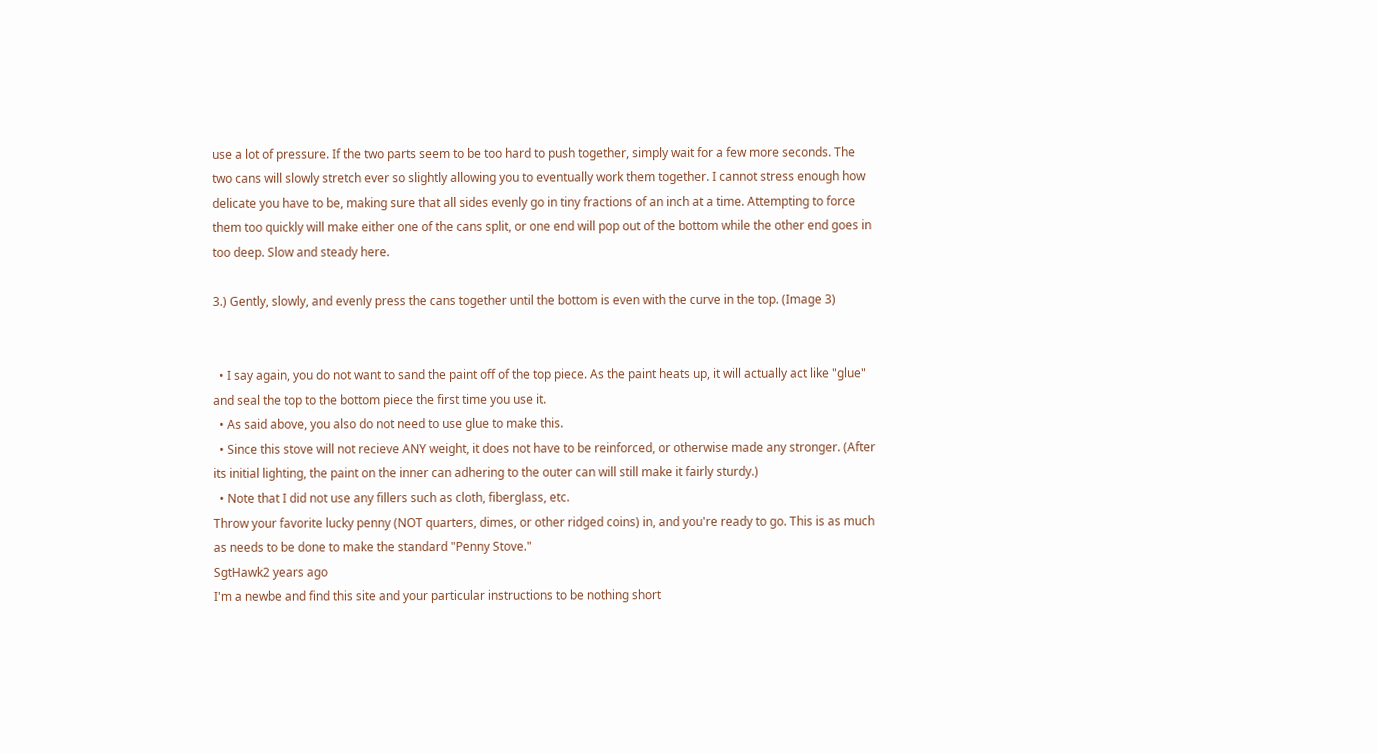use a lot of pressure. If the two parts seem to be too hard to push together, simply wait for a few more seconds. The two cans will slowly stretch ever so slightly allowing you to eventually work them together. I cannot stress enough how delicate you have to be, making sure that all sides evenly go in tiny fractions of an inch at a time. Attempting to force them too quickly will make either one of the cans split, or one end will pop out of the bottom while the other end goes in too deep. Slow and steady here.

3.) Gently, slowly, and evenly press the cans together until the bottom is even with the curve in the top. (Image 3)


  • I say again, you do not want to sand the paint off of the top piece. As the paint heats up, it will actually act like "glue" and seal the top to the bottom piece the first time you use it.
  • As said above, you also do not need to use glue to make this.
  • Since this stove will not recieve ANY weight, it does not have to be reinforced, or otherwise made any stronger. (After its initial lighting, the paint on the inner can adhering to the outer can will still make it fairly sturdy.)
  • Note that I did not use any fillers such as cloth, fiberglass, etc.
Throw your favorite lucky penny (NOT quarters, dimes, or other ridged coins) in, and you're ready to go. This is as much as needs to be done to make the standard "Penny Stove."
SgtHawk2 years ago
I'm a newbe and find this site and your particular instructions to be nothing short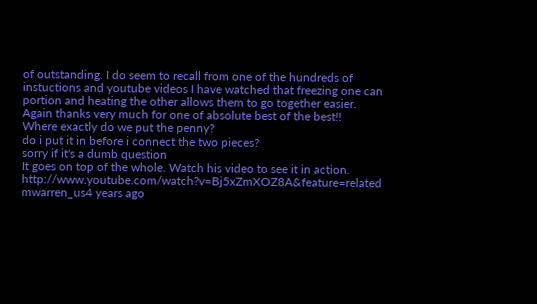of outstanding. I do seem to recall from one of the hundreds of instuctions and youtube videos I have watched that freezing one can portion and heating the other allows them to go together easier.
Again thanks very much for one of absolute best of the best!!
Where exactly do we put the penny?
do i put it in before i connect the two pieces?
sorry if it's a dumb question
It goes on top of the whole. Watch his video to see it in action. http://www.youtube.com/watch?v=Bj5xZmXOZ8A&feature=related
mwarren_us4 years ago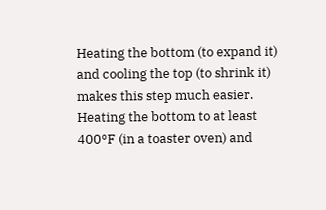Heating the bottom (to expand it) and cooling the top (to shrink it) makes this step much easier. Heating the bottom to at least 400°F (in a toaster oven) and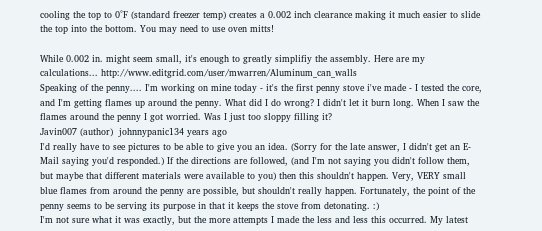cooling the top to 0°F (standard freezer temp) creates a 0.002 inch clearance making it much easier to slide the top into the bottom. You may need to use oven mitts!

While 0.002 in. might seem small, it's enough to greatly simplifiy the assembly. Here are my calculations... http://www.editgrid.com/user/mwarren/Aluminum_can_walls
Speaking of the penny.... I'm working on mine today - it's the first penny stove i've made - I tested the core, and I'm getting flames up around the penny. What did I do wrong? I didn't let it burn long. When I saw the flames around the penny I got worried. Was I just too sloppy filling it?
Javin007 (author)  johnnypanic134 years ago
I'd really have to see pictures to be able to give you an idea. (Sorry for the late answer, I didn't get an E-Mail saying you'd responded.) If the directions are followed, (and I'm not saying you didn't follow them, but maybe that different materials were available to you) then this shouldn't happen. Very, VERY small blue flames from around the penny are possible, but shouldn't really happen. Fortunately, the point of the penny seems to be serving its purpose in that it keeps the stove from detonating. :)
I'm not sure what it was exactly, but the more attempts I made the less and less this occurred. My latest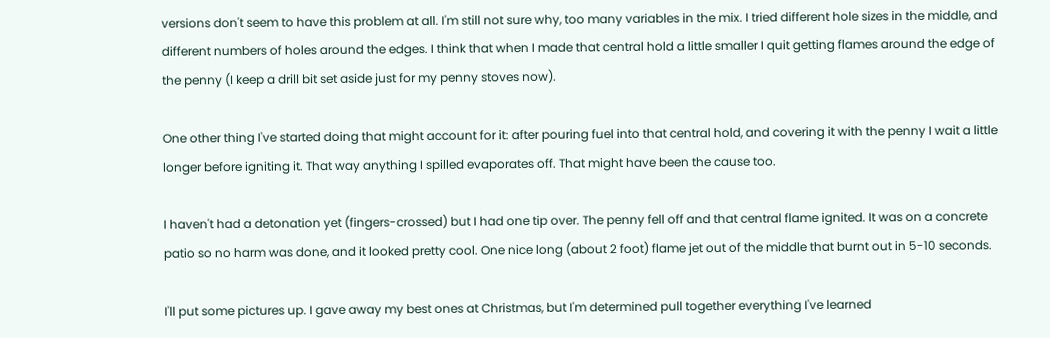versions don't seem to have this problem at all. I'm still not sure why, too many variables in the mix. I tried different hole sizes in the middle, and different numbers of holes around the edges. I think that when I made that central hold a little smaller I quit getting flames around the edge of the penny (I keep a drill bit set aside just for my penny stoves now).

One other thing I've started doing that might account for it: after pouring fuel into that central hold, and covering it with the penny I wait a little longer before igniting it. That way anything I spilled evaporates off. That might have been the cause too.

I haven't had a detonation yet (fingers-crossed) but I had one tip over. The penny fell off and that central flame ignited. It was on a concrete patio so no harm was done, and it looked pretty cool. One nice long (about 2 foot) flame jet out of the middle that burnt out in 5-10 seconds.

I'll put some pictures up. I gave away my best ones at Christmas, but I'm determined pull together everything I've learned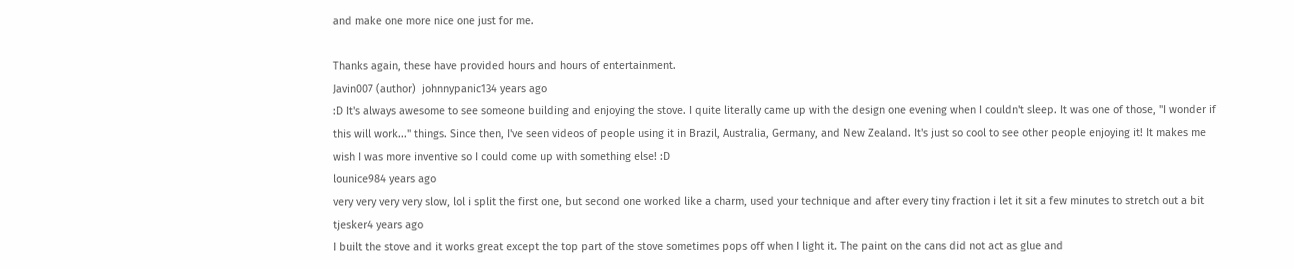and make one more nice one just for me.

Thanks again, these have provided hours and hours of entertainment.
Javin007 (author)  johnnypanic134 years ago
:D It's always awesome to see someone building and enjoying the stove. I quite literally came up with the design one evening when I couldn't sleep. It was one of those, "I wonder if this will work..." things. Since then, I've seen videos of people using it in Brazil, Australia, Germany, and New Zealand. It's just so cool to see other people enjoying it! It makes me wish I was more inventive so I could come up with something else! :D
lounice984 years ago
very very very very slow, lol i split the first one, but second one worked like a charm, used your technique and after every tiny fraction i let it sit a few minutes to stretch out a bit
tjesker4 years ago
I built the stove and it works great except the top part of the stove sometimes pops off when I light it. The paint on the cans did not act as glue and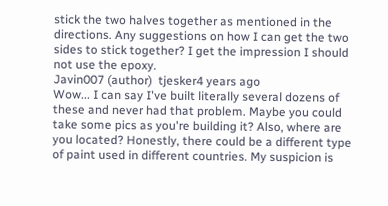stick the two halves together as mentioned in the directions. Any suggestions on how I can get the two sides to stick together? I get the impression I should not use the epoxy.
Javin007 (author)  tjesker4 years ago
Wow... I can say I've built literally several dozens of these and never had that problem. Maybe you could take some pics as you're building it? Also, where are you located? Honestly, there could be a different type of paint used in different countries. My suspicion is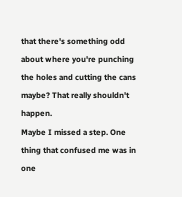that there's something odd about where you're punching the holes and cutting the cans maybe? That really shouldn't happen.
Maybe I missed a step. One thing that confused me was in one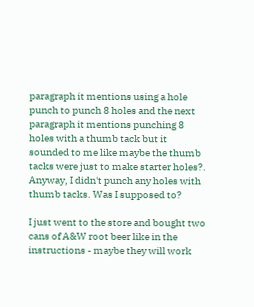paragraph it mentions using a hole punch to punch 8 holes and the next paragraph it mentions punching 8 holes with a thumb tack but it sounded to me like maybe the thumb tacks were just to make starter holes?. Anyway, I didn't punch any holes with thumb tacks. Was I supposed to?

I just went to the store and bought two cans of A&W root beer like in the instructions - maybe they will work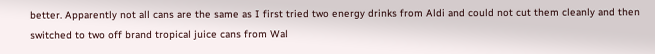better. Apparently not all cans are the same as I first tried two energy drinks from Aldi and could not cut them cleanly and then switched to two off brand tropical juice cans from Wal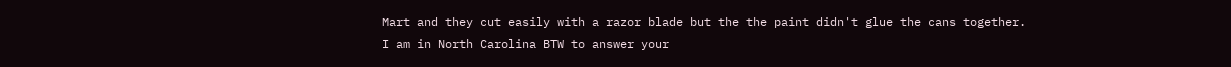Mart and they cut easily with a razor blade but the the paint didn't glue the cans together. I am in North Carolina BTW to answer your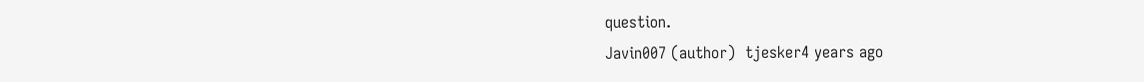question.
Javin007 (author)  tjesker4 years ago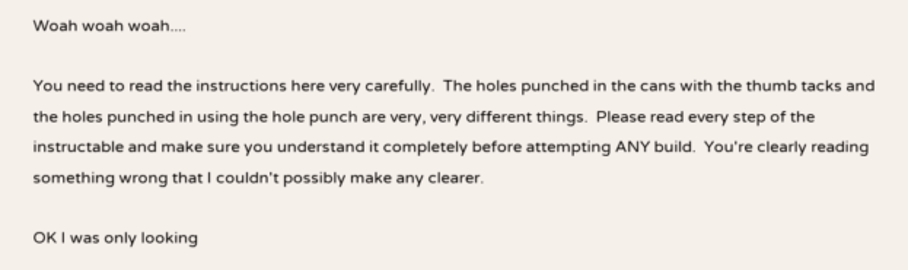Woah woah woah....

You need to read the instructions here very carefully.  The holes punched in the cans with the thumb tacks and the holes punched in using the hole punch are very, very different things.  Please read every step of the instructable and make sure you understand it completely before attempting ANY build.  You're clearly reading something wrong that I couldn't possibly make any clearer.

OK I was only looking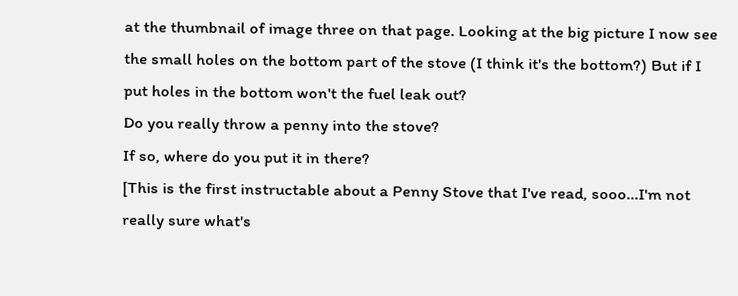at the thumbnail of image three on that page. Looking at the big picture I now see the small holes on the bottom part of the stove (I think it's the bottom?) But if I put holes in the bottom won't the fuel leak out?
Do you really throw a penny into the stove?
If so, where do you put it in there?
[This is the first instructable about a Penny Stove that I've read, sooo...I'm not really sure what's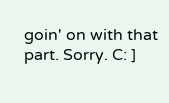goin' on with that part. Sorry. C: ]